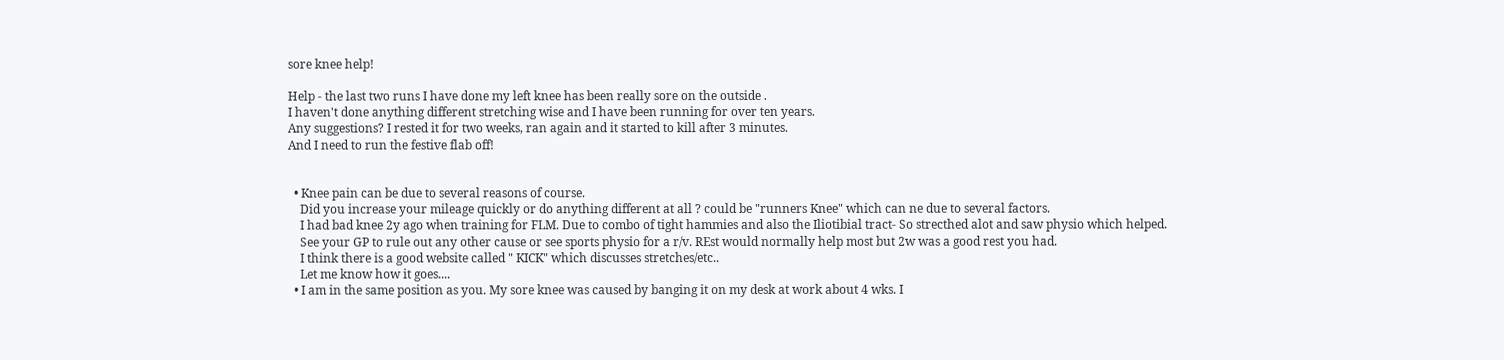sore knee help!

Help - the last two runs I have done my left knee has been really sore on the outside .
I haven't done anything different stretching wise and I have been running for over ten years.
Any suggestions? I rested it for two weeks, ran again and it started to kill after 3 minutes.
And I need to run the festive flab off!


  • Knee pain can be due to several reasons of course.
    Did you increase your mileage quickly or do anything different at all ? could be "runners Knee" which can ne due to several factors.
    I had bad knee 2y ago when training for FLM. Due to combo of tight hammies and also the Iliotibial tract- So strecthed alot and saw physio which helped.
    See your GP to rule out any other cause or see sports physio for a r/v. REst would normally help most but 2w was a good rest you had.
    I think there is a good website called " KICK" which discusses stretches/etc..
    Let me know how it goes....
  • I am in the same position as you. My sore knee was caused by banging it on my desk at work about 4 wks. I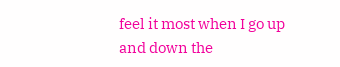feel it most when I go up and down the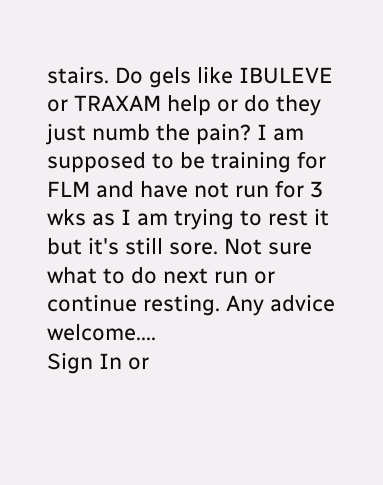stairs. Do gels like IBULEVE or TRAXAM help or do they just numb the pain? I am supposed to be training for FLM and have not run for 3 wks as I am trying to rest it but it's still sore. Not sure what to do next run or continue resting. Any advice welcome....
Sign In or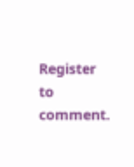Register to comment.